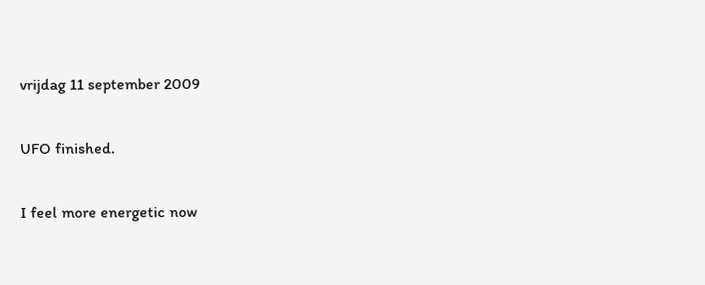vrijdag 11 september 2009

UFO finished.

I feel more energetic now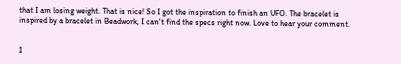that I am losing weight. That is nice! So I got the inspiration to finish an UFO. The bracelet is inspired by a bracelet in Beadwork, I can't find the specs right now. Love to hear your comment.


1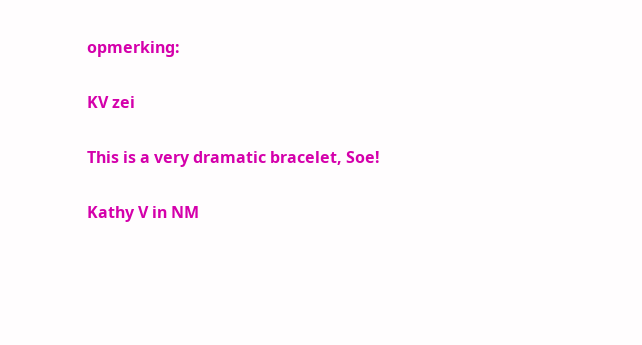opmerking:

KV zei

This is a very dramatic bracelet, Soe!

Kathy V in NM